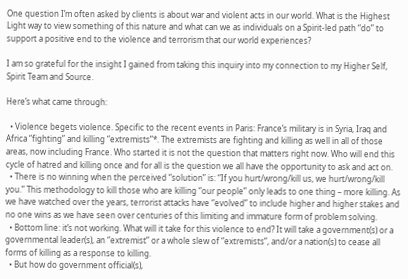One question I’m often asked by clients is about war and violent acts in our world. What is the Highest Light way to view something of this nature and what can we as individuals on a Spirit-led path “do” to support a positive end to the violence and terrorism that our world experiences?

I am so grateful for the insight I gained from taking this inquiry into my connection to my Higher Self, Spirit Team and Source.

Here’s what came through:

  • Violence begets violence. Specific to the recent events in Paris: France’s military is in Syria, Iraq and Africa “fighting” and killing “extremists”*. The extremists are fighting and killing as well in all of those areas, now including France. Who started it is not the question that matters right now. Who will end this cycle of hatred and killing once and for all is the question we all have the opportunity to ask and act on.
  • There is no winning when the perceived “solution” is: “If you hurt/wrong/kill us, we hurt/wrong/kill you.” This methodology to kill those who are killing “our people” only leads to one thing – more killing. As we have watched over the years, terrorist attacks have “evolved” to include higher and higher stakes and no one wins as we have seen over centuries of this limiting and immature form of problem solving.
  • Bottom line: it’s not working. What will it take for this violence to end? It will take a government(s) or a governmental leader(s), an “extremist” or a whole slew of “extremists”, and/or a nation(s) to cease all forms of killing as a response to killing.
  • But how do government official(s),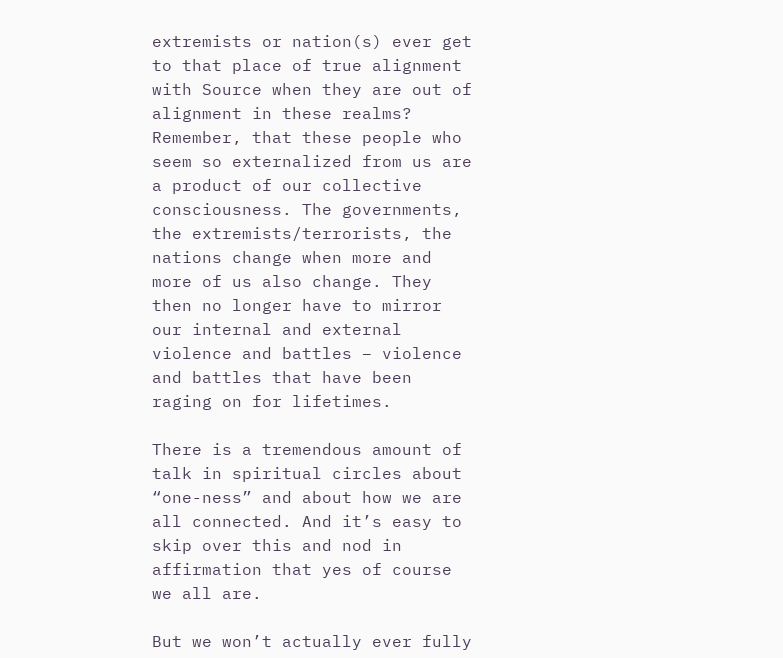extremists or nation(s) ever get to that place of true alignment with Source when they are out of alignment in these realms? Remember, that these people who seem so externalized from us are a product of our collective consciousness. The governments, the extremists/terrorists, the nations change when more and more of us also change. They then no longer have to mirror our internal and external violence and battles – violence and battles that have been raging on for lifetimes.

There is a tremendous amount of talk in spiritual circles about “one-ness” and about how we are all connected. And it’s easy to skip over this and nod in affirmation that yes of course we all are.

But we won’t actually ever fully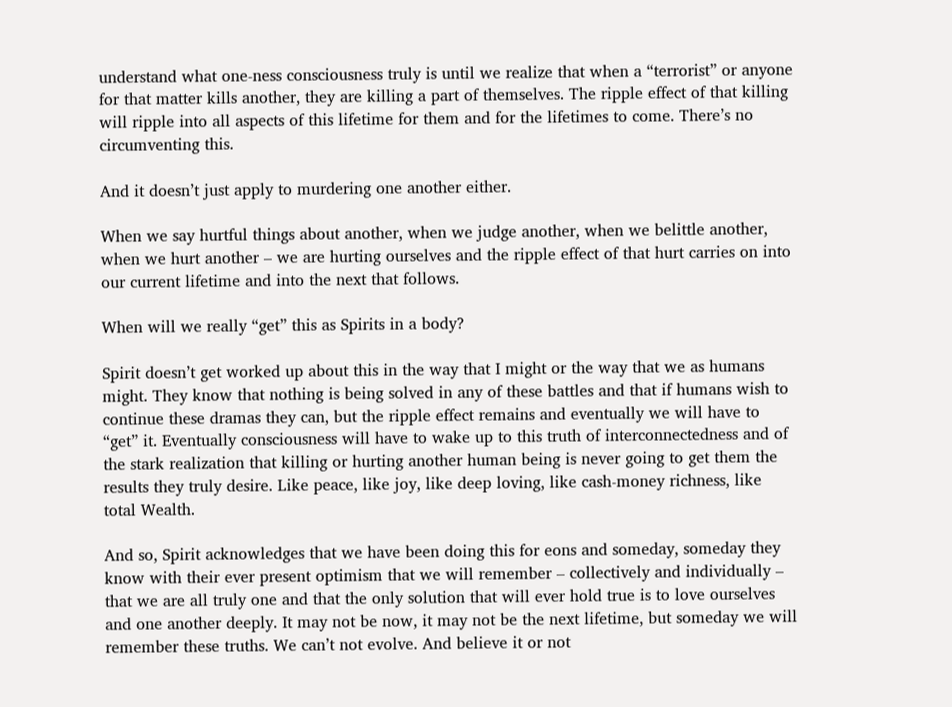understand what one-ness consciousness truly is until we realize that when a “terrorist” or anyone for that matter kills another, they are killing a part of themselves. The ripple effect of that killing will ripple into all aspects of this lifetime for them and for the lifetimes to come. There’s no circumventing this.

And it doesn’t just apply to murdering one another either.

When we say hurtful things about another, when we judge another, when we belittle another, when we hurt another – we are hurting ourselves and the ripple effect of that hurt carries on into our current lifetime and into the next that follows.

When will we really “get” this as Spirits in a body?

Spirit doesn’t get worked up about this in the way that I might or the way that we as humans might. They know that nothing is being solved in any of these battles and that if humans wish to continue these dramas they can, but the ripple effect remains and eventually we will have to “get” it. Eventually consciousness will have to wake up to this truth of interconnectedness and of the stark realization that killing or hurting another human being is never going to get them the results they truly desire. Like peace, like joy, like deep loving, like cash-money richness, like total Wealth.

And so, Spirit acknowledges that we have been doing this for eons and someday, someday they know with their ever present optimism that we will remember – collectively and individually – that we are all truly one and that the only solution that will ever hold true is to love ourselves and one another deeply. It may not be now, it may not be the next lifetime, but someday we will remember these truths. We can’t not evolve. And believe it or not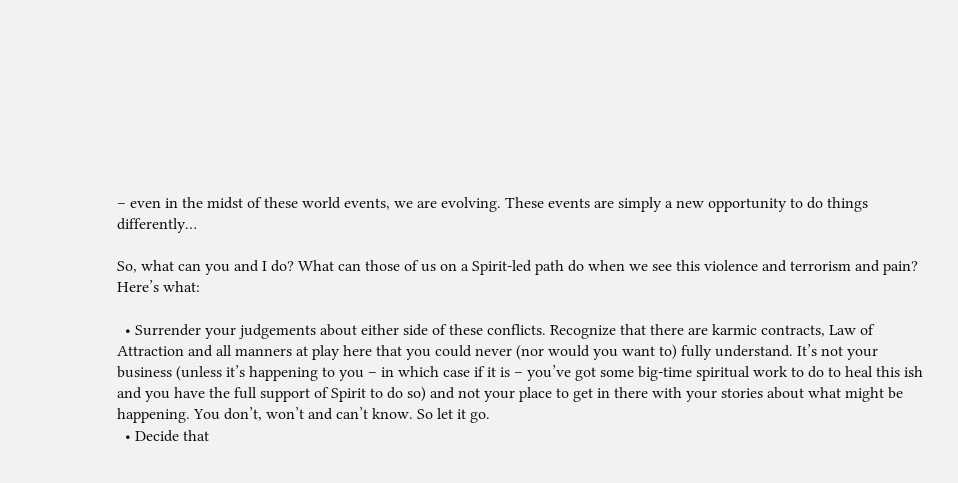– even in the midst of these world events, we are evolving. These events are simply a new opportunity to do things differently…

So, what can you and I do? What can those of us on a Spirit-led path do when we see this violence and terrorism and pain? Here’s what:

  • Surrender your judgements about either side of these conflicts. Recognize that there are karmic contracts, Law of Attraction and all manners at play here that you could never (nor would you want to) fully understand. It’s not your business (unless it’s happening to you – in which case if it is – you’ve got some big-time spiritual work to do to heal this ish and you have the full support of Spirit to do so) and not your place to get in there with your stories about what might be happening. You don’t, won’t and can’t know. So let it go.
  • Decide that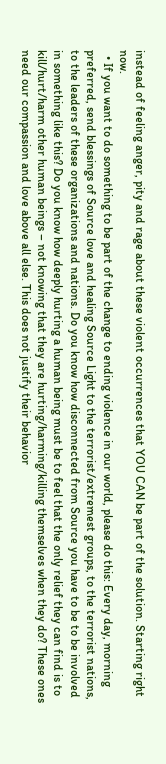instead of feeling anger, pity and rage about these violent occurrences that YOU CAN be part of the solution. Starting right now.
  • If you want to do something to be part of the change to ending violence in our world, please do this: Every day, morning preferred, send blessings of Source love and healing Source Light to the terrorist/extremest groups, to the terrorist nations, to the leaders of these organizations and nations. Do you know how disconnected from Source you have to be to be involved in something like this? Do you know how deeply hurting a human being must be to feel that the only relief they can find is to kill/hurt/harm other human beings – not knowing that they are hurting/harming/killing themselves when they do? These ones need our compassion and love above all else. This does not justify their behavior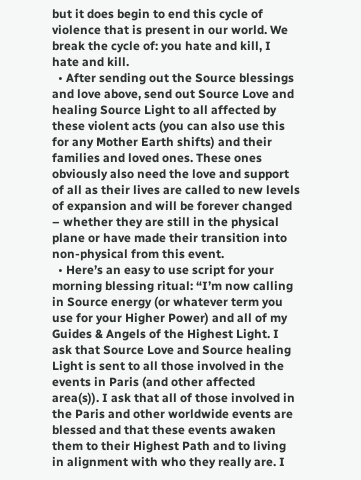but it does begin to end this cycle of violence that is present in our world. We break the cycle of: you hate and kill, I hate and kill.
  • After sending out the Source blessings and love above, send out Source Love and healing Source Light to all affected by these violent acts (you can also use this for any Mother Earth shifts) and their families and loved ones. These ones obviously also need the love and support of all as their lives are called to new levels of expansion and will be forever changed – whether they are still in the physical plane or have made their transition into non-physical from this event.
  • Here’s an easy to use script for your morning blessing ritual: “I’m now calling in Source energy (or whatever term you use for your Higher Power) and all of my Guides & Angels of the Highest Light. I ask that Source Love and Source healing Light is sent to all those involved in the events in Paris (and other affected area(s)). I ask that all of those involved in the Paris and other worldwide events are blessed and that these events awaken them to their Highest Path and to living in alignment with who they really are. I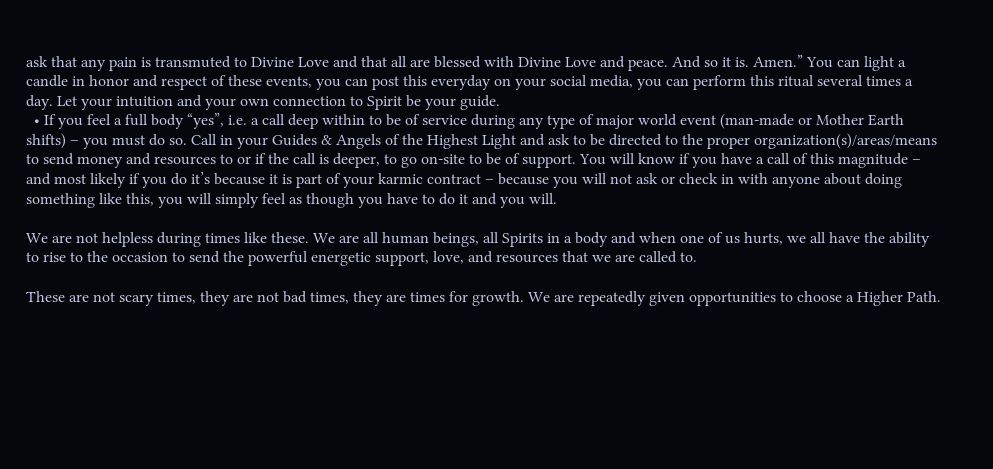ask that any pain is transmuted to Divine Love and that all are blessed with Divine Love and peace. And so it is. Amen.” You can light a candle in honor and respect of these events, you can post this everyday on your social media, you can perform this ritual several times a day. Let your intuition and your own connection to Spirit be your guide.
  • If you feel a full body “yes”, i.e. a call deep within to be of service during any type of major world event (man-made or Mother Earth shifts) – you must do so. Call in your Guides & Angels of the Highest Light and ask to be directed to the proper organization(s)/areas/means to send money and resources to or if the call is deeper, to go on-site to be of support. You will know if you have a call of this magnitude – and most likely if you do it’s because it is part of your karmic contract – because you will not ask or check in with anyone about doing something like this, you will simply feel as though you have to do it and you will.

We are not helpless during times like these. We are all human beings, all Spirits in a body and when one of us hurts, we all have the ability to rise to the occasion to send the powerful energetic support, love, and resources that we are called to.

These are not scary times, they are not bad times, they are times for growth. We are repeatedly given opportunities to choose a Higher Path.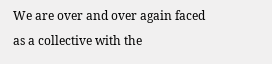We are over and over again faced as a collective with the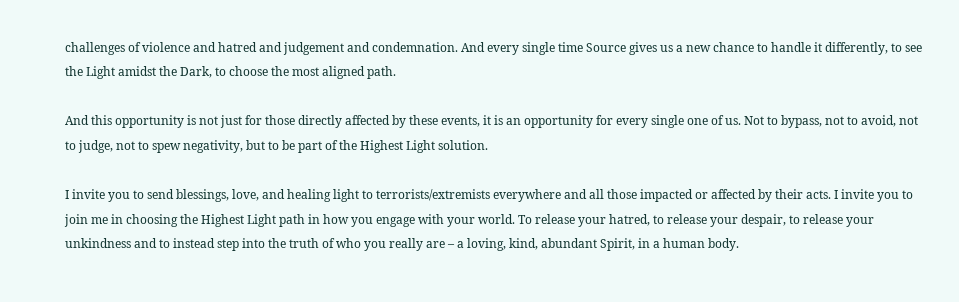challenges of violence and hatred and judgement and condemnation. And every single time Source gives us a new chance to handle it differently, to see the Light amidst the Dark, to choose the most aligned path.

And this opportunity is not just for those directly affected by these events, it is an opportunity for every single one of us. Not to bypass, not to avoid, not to judge, not to spew negativity, but to be part of the Highest Light solution.

I invite you to send blessings, love, and healing light to terrorists/extremists everywhere and all those impacted or affected by their acts. I invite you to join me in choosing the Highest Light path in how you engage with your world. To release your hatred, to release your despair, to release your unkindness and to instead step into the truth of who you really are – a loving, kind, abundant Spirit, in a human body.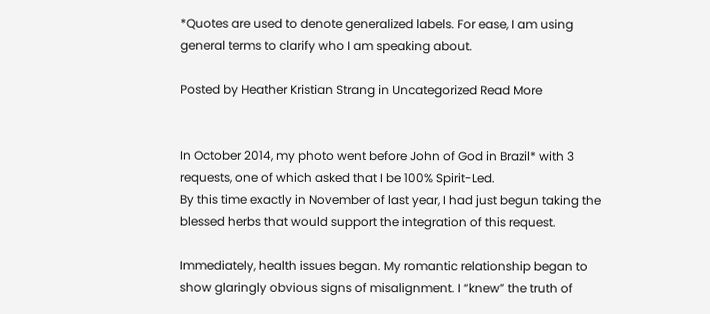*Quotes are used to denote generalized labels. For ease, I am using general terms to clarify who I am speaking about.

Posted by Heather Kristian Strang in Uncategorized Read More


In October 2014, my photo went before John of God in Brazil* with 3 requests, one of which asked that I be 100% Spirit-Led.
By this time exactly in November of last year, I had just begun taking the blessed herbs that would support the integration of this request.

Immediately, health issues began. My romantic relationship began to show glaringly obvious signs of misalignment. I “knew” the truth of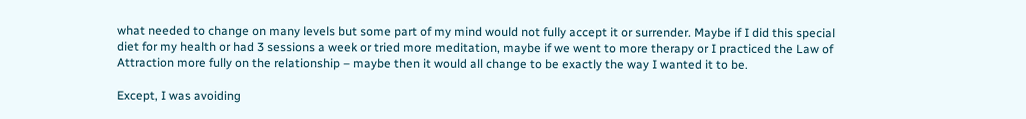what needed to change on many levels but some part of my mind would not fully accept it or surrender. Maybe if I did this special diet for my health or had 3 sessions a week or tried more meditation, maybe if we went to more therapy or I practiced the Law of Attraction more fully on the relationship – maybe then it would all change to be exactly the way I wanted it to be.

Except, I was avoiding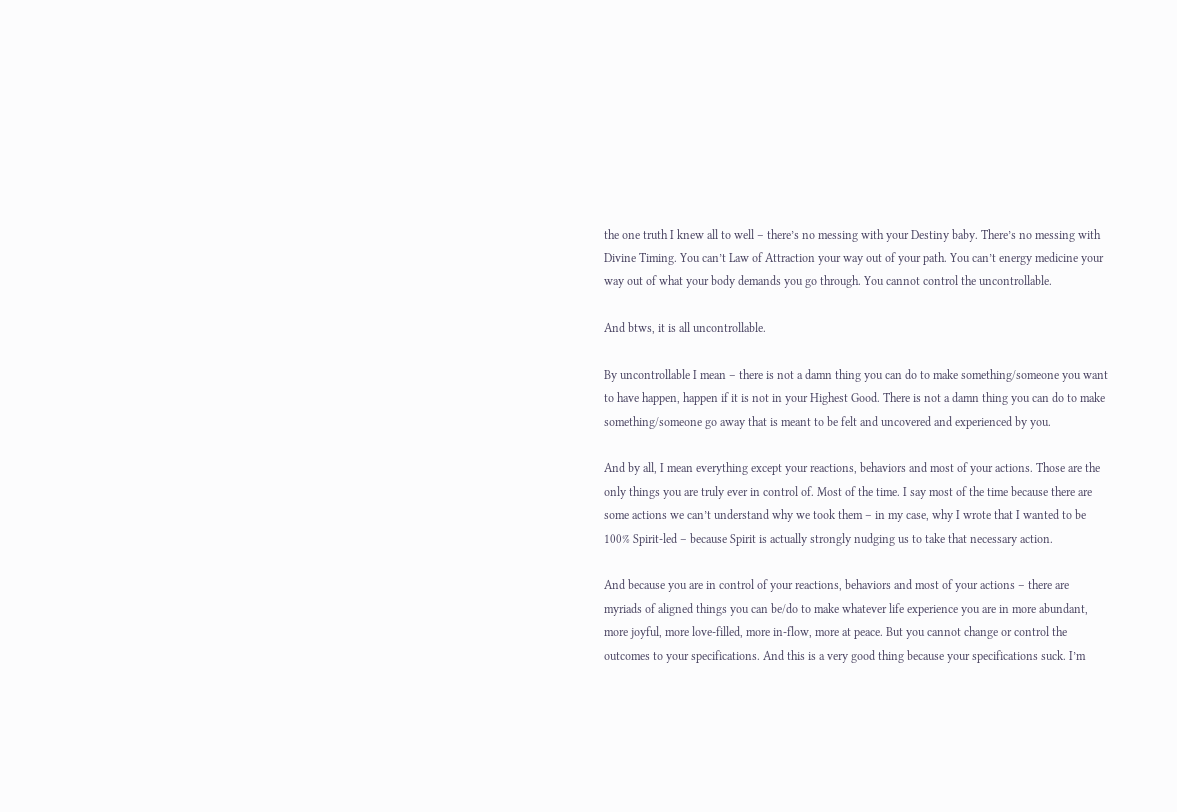the one truth I knew all to well – there’s no messing with your Destiny baby. There’s no messing with Divine Timing. You can’t Law of Attraction your way out of your path. You can’t energy medicine your way out of what your body demands you go through. You cannot control the uncontrollable.

And btws, it is all uncontrollable.

By uncontrollable I mean – there is not a damn thing you can do to make something/someone you want to have happen, happen if it is not in your Highest Good. There is not a damn thing you can do to make something/someone go away that is meant to be felt and uncovered and experienced by you.

And by all, I mean everything except your reactions, behaviors and most of your actions. Those are the only things you are truly ever in control of. Most of the time. I say most of the time because there are some actions we can’t understand why we took them – in my case, why I wrote that I wanted to be 100% Spirit-led – because Spirit is actually strongly nudging us to take that necessary action.

And because you are in control of your reactions, behaviors and most of your actions – there are myriads of aligned things you can be/do to make whatever life experience you are in more abundant, more joyful, more love-filled, more in-flow, more at peace. But you cannot change or control the outcomes to your specifications. And this is a very good thing because your specifications suck. I’m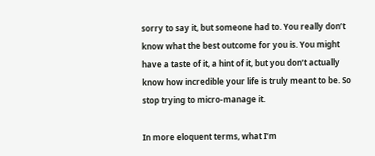sorry to say it, but someone had to. You really don’t know what the best outcome for you is. You might have a taste of it, a hint of it, but you don’t actually know how incredible your life is truly meant to be. So stop trying to micro-manage it.

In more eloquent terms, what I’m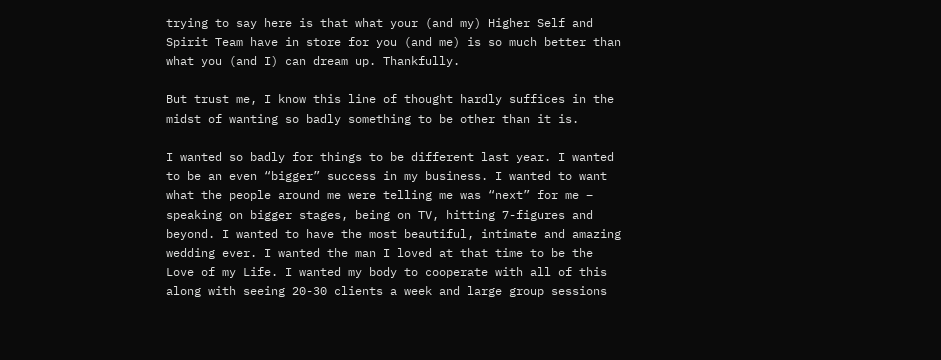trying to say here is that what your (and my) Higher Self and Spirit Team have in store for you (and me) is so much better than what you (and I) can dream up. Thankfully.

But trust me, I know this line of thought hardly suffices in the midst of wanting so badly something to be other than it is.

I wanted so badly for things to be different last year. I wanted to be an even “bigger” success in my business. I wanted to want what the people around me were telling me was “next” for me – speaking on bigger stages, being on TV, hitting 7-figures and beyond. I wanted to have the most beautiful, intimate and amazing wedding ever. I wanted the man I loved at that time to be the Love of my Life. I wanted my body to cooperate with all of this along with seeing 20-30 clients a week and large group sessions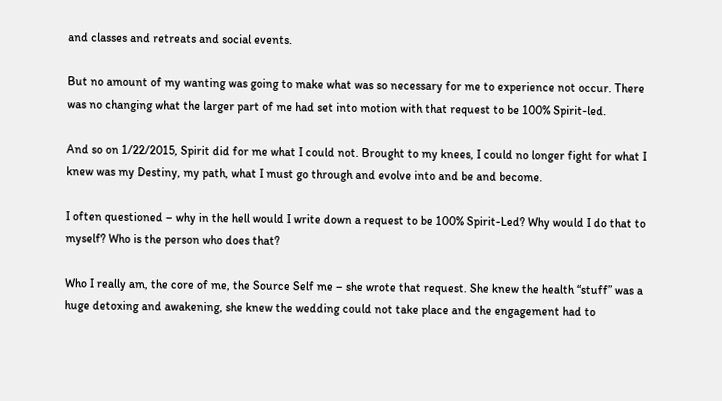and classes and retreats and social events.

But no amount of my wanting was going to make what was so necessary for me to experience not occur. There was no changing what the larger part of me had set into motion with that request to be 100% Spirit-led.

And so on 1/22/2015, Spirit did for me what I could not. Brought to my knees, I could no longer fight for what I knew was my Destiny, my path, what I must go through and evolve into and be and become.

I often questioned – why in the hell would I write down a request to be 100% Spirit-Led? Why would I do that to myself? Who is the person who does that?

Who I really am, the core of me, the Source Self me – she wrote that request. She knew the health “stuff” was a huge detoxing and awakening, she knew the wedding could not take place and the engagement had to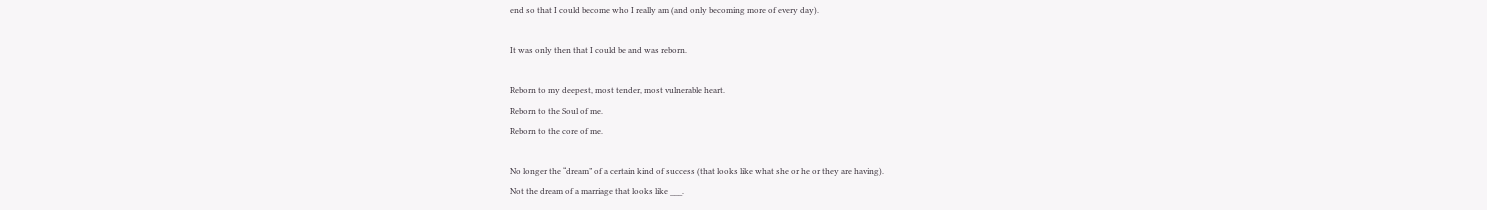end so that I could become who I really am (and only becoming more of every day).

It was only then that I could be and was reborn.

Reborn to my deepest, most tender, most vulnerable heart.
Reborn to the Soul of me.
Reborn to the core of me.

No longer the “dream” of a certain kind of success (that looks like what she or he or they are having).
Not the dream of a marriage that looks like ___.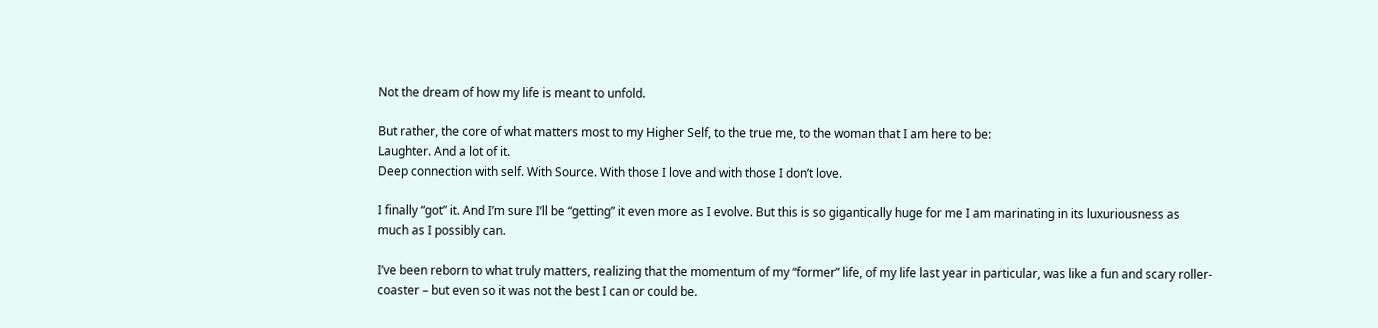Not the dream of how my life is meant to unfold.

But rather, the core of what matters most to my Higher Self, to the true me, to the woman that I am here to be:
Laughter. And a lot of it.
Deep connection with self. With Source. With those I love and with those I don’t love.

I finally “got” it. And I’m sure I’ll be “getting” it even more as I evolve. But this is so gigantically huge for me I am marinating in its luxuriousness as much as I possibly can.

I’ve been reborn to what truly matters, realizing that the momentum of my “former” life, of my life last year in particular, was like a fun and scary roller-coaster – but even so it was not the best I can or could be.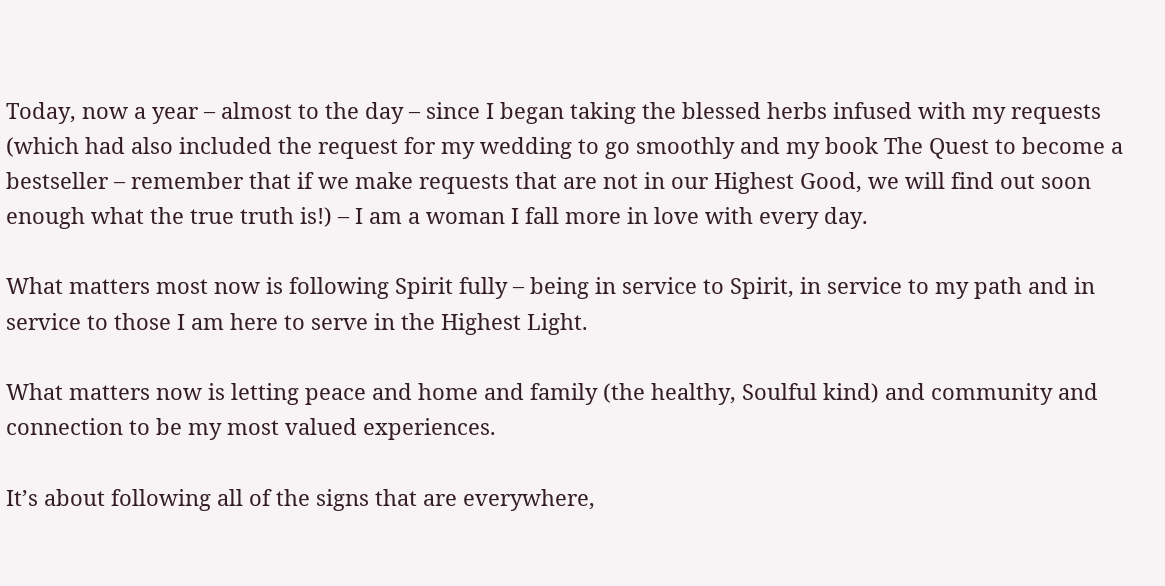Today, now a year – almost to the day – since I began taking the blessed herbs infused with my requests (which had also included the request for my wedding to go smoothly and my book The Quest to become a bestseller – remember that if we make requests that are not in our Highest Good, we will find out soon enough what the true truth is!) – I am a woman I fall more in love with every day.

What matters most now is following Spirit fully – being in service to Spirit, in service to my path and in service to those I am here to serve in the Highest Light.

What matters now is letting peace and home and family (the healthy, Soulful kind) and community and connection to be my most valued experiences.

It’s about following all of the signs that are everywhere,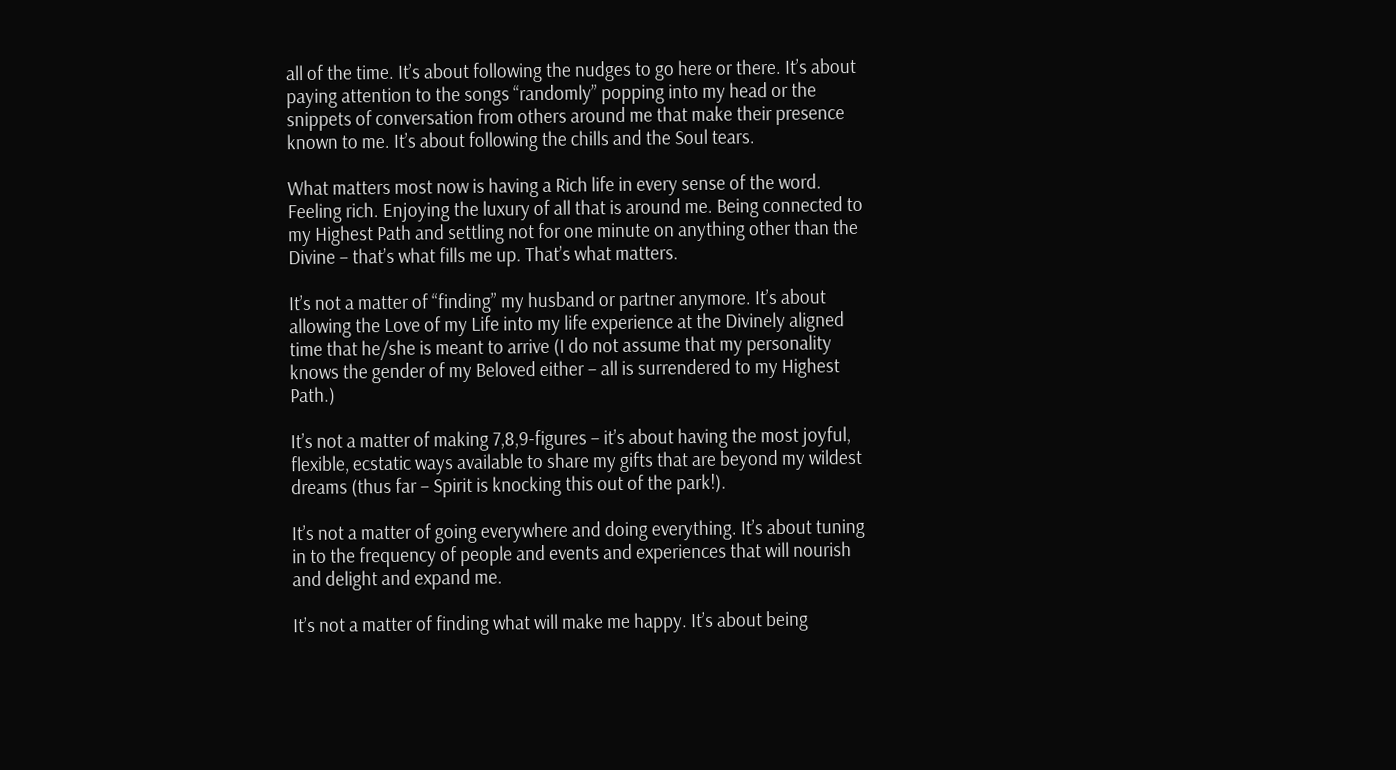all of the time. It’s about following the nudges to go here or there. It’s about paying attention to the songs “randomly” popping into my head or the snippets of conversation from others around me that make their presence known to me. It’s about following the chills and the Soul tears.

What matters most now is having a Rich life in every sense of the word. Feeling rich. Enjoying the luxury of all that is around me. Being connected to my Highest Path and settling not for one minute on anything other than the Divine – that’s what fills me up. That’s what matters.

It’s not a matter of “finding” my husband or partner anymore. It’s about allowing the Love of my Life into my life experience at the Divinely aligned time that he/she is meant to arrive (I do not assume that my personality knows the gender of my Beloved either – all is surrendered to my Highest Path.)

It’s not a matter of making 7,8,9-figures – it’s about having the most joyful, flexible, ecstatic ways available to share my gifts that are beyond my wildest dreams (thus far – Spirit is knocking this out of the park!).

It’s not a matter of going everywhere and doing everything. It’s about tuning in to the frequency of people and events and experiences that will nourish and delight and expand me.

It’s not a matter of finding what will make me happy. It’s about being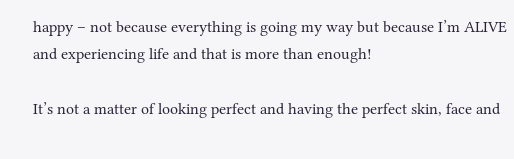happy – not because everything is going my way but because I’m ALIVE and experiencing life and that is more than enough!

It’s not a matter of looking perfect and having the perfect skin, face and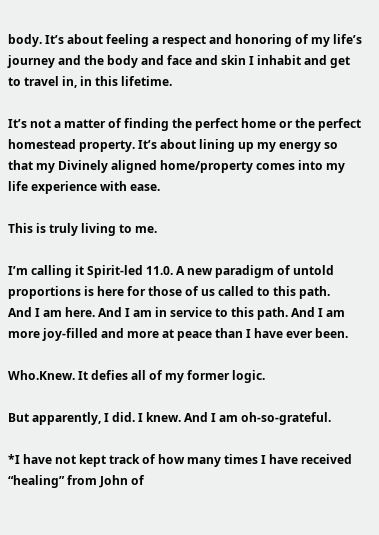body. It’s about feeling a respect and honoring of my life’s journey and the body and face and skin I inhabit and get to travel in, in this lifetime.

It’s not a matter of finding the perfect home or the perfect homestead property. It’s about lining up my energy so that my Divinely aligned home/property comes into my life experience with ease.

This is truly living to me.

I’m calling it Spirit-led 11.0. A new paradigm of untold proportions is here for those of us called to this path.
And I am here. And I am in service to this path. And I am more joy-filled and more at peace than I have ever been.

Who.Knew. It defies all of my former logic.

But apparently, I did. I knew. And I am oh-so-grateful.

*I have not kept track of how many times I have received “healing” from John of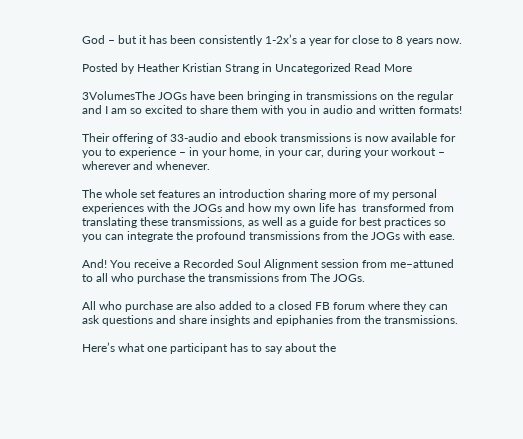God – but it has been consistently 1-2x’s a year for close to 8 years now.

Posted by Heather Kristian Strang in Uncategorized Read More

3VolumesThe JOGs have been bringing in transmissions on the regular and I am so excited to share them with you in audio and written formats!

Their offering of 33-audio and ebook transmissions is now available for you to experience – in your home, in your car, during your workout – wherever and whenever.

The whole set features an introduction sharing more of my personal experiences with the JOGs and how my own life has  transformed from translating these transmissions, as well as a guide for best practices so you can integrate the profound transmissions from the JOGs with ease.

And! You receive a Recorded Soul Alignment session from me–attuned to all who purchase the transmissions from The JOGs.

All who purchase are also added to a closed FB forum where they can ask questions and share insights and epiphanies from the transmissions.

Here’s what one participant has to say about the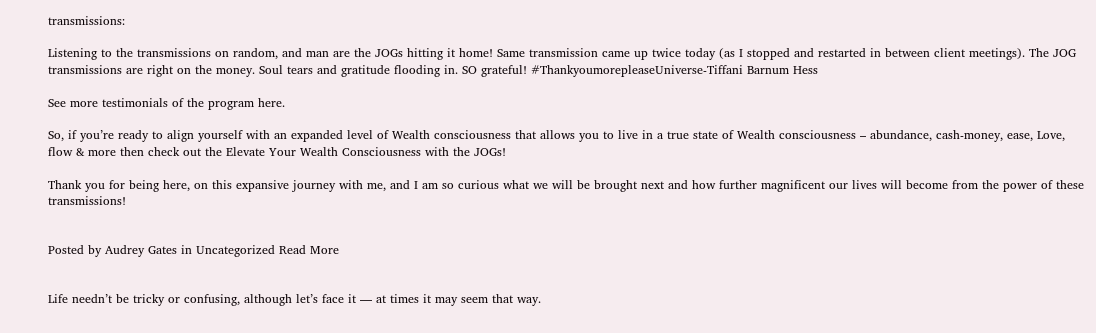transmissions:

Listening to the transmissions on random, and man are the JOGs hitting it home! Same transmission came up twice today (as I stopped and restarted in between client meetings). The JOG transmissions are right on the money. Soul tears and gratitude flooding in. SO grateful! #ThankyoumorepleaseUniverse-Tiffani Barnum Hess

See more testimonials of the program here.

So, if you’re ready to align yourself with an expanded level of Wealth consciousness that allows you to live in a true state of Wealth consciousness – abundance, cash-money, ease, Love, flow & more then check out the Elevate Your Wealth Consciousness with the JOGs!

Thank you for being here, on this expansive journey with me, and I am so curious what we will be brought next and how further magnificent our lives will become from the power of these transmissions!


Posted by Audrey Gates in Uncategorized Read More


Life needn’t be tricky or confusing, although let’s face it — at times it may seem that way.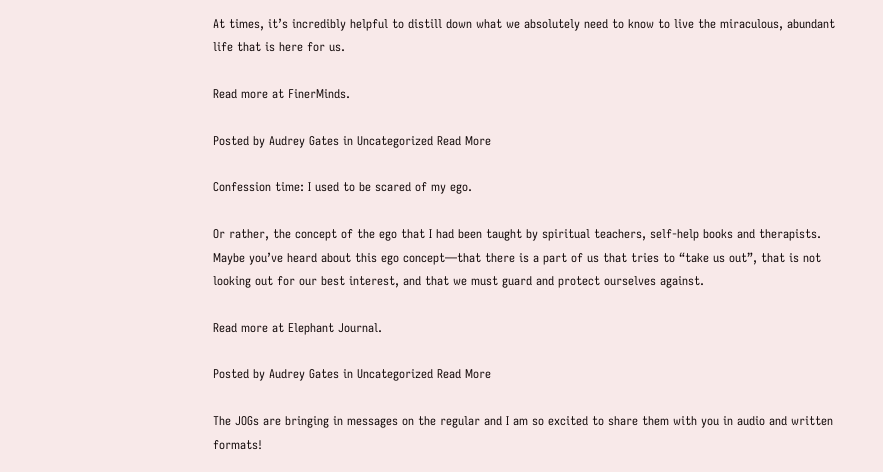At times, it’s incredibly helpful to distill down what we absolutely need to know to live the miraculous, abundant life that is here for us.

Read more at FinerMinds.

Posted by Audrey Gates in Uncategorized Read More

Confession time: I used to be scared of my ego.

Or rather, the concept of the ego that I had been taught by spiritual teachers, self-help books and therapists. Maybe you’ve heard about this ego concept—that there is a part of us that tries to “take us out”, that is not looking out for our best interest, and that we must guard and protect ourselves against.

Read more at Elephant Journal.

Posted by Audrey Gates in Uncategorized Read More

The JOGs are bringing in messages on the regular and I am so excited to share them with you in audio and written formats!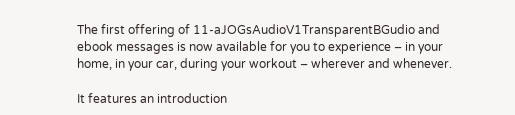The first offering of 11-aJOGsAudioV1TransparentBGudio and ebook messages is now available for you to experience – in your home, in your car, during your workout – wherever and whenever.

It features an introduction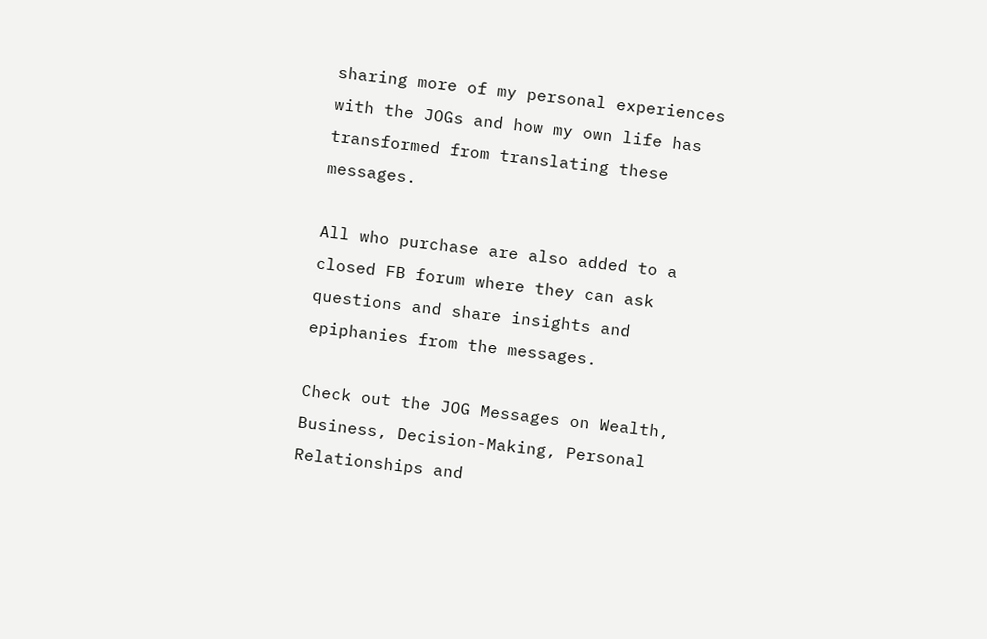sharing more of my personal experiences with the JOGs and how my own life has  transformed from translating these messages.

All who purchase are also added to a closed FB forum where they can ask questions and share insights and epiphanies from the messages.

Check out the JOG Messages on Wealth, Business, Decision-Making, Personal Relationships and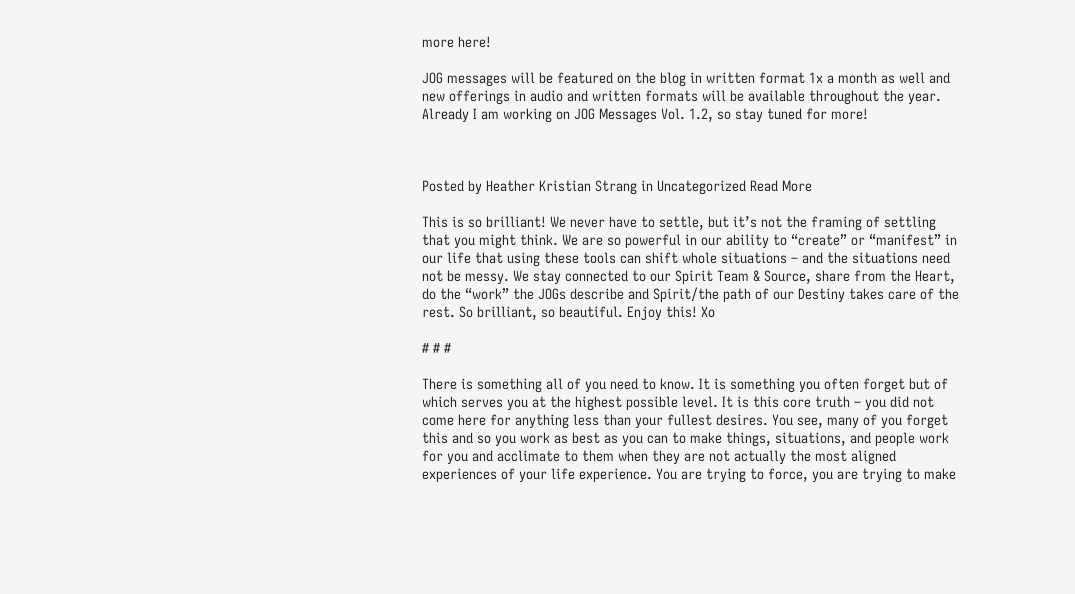more here!

JOG messages will be featured on the blog in written format 1x a month as well and new offerings in audio and written formats will be available throughout the year. Already I am working on JOG Messages Vol. 1.2, so stay tuned for more!



Posted by Heather Kristian Strang in Uncategorized Read More

This is so brilliant! We never have to settle, but it’s not the framing of settling that you might think. We are so powerful in our ability to “create” or “manifest” in our life that using these tools can shift whole situations – and the situations need not be messy. We stay connected to our Spirit Team & Source, share from the Heart, do the “work” the JOGs describe and Spirit/the path of our Destiny takes care of the rest. So brilliant, so beautiful. Enjoy this! Xo

# # #

There is something all of you need to know. It is something you often forget but of which serves you at the highest possible level. It is this core truth – you did not come here for anything less than your fullest desires. You see, many of you forget this and so you work as best as you can to make things, situations, and people work for you and acclimate to them when they are not actually the most aligned experiences of your life experience. You are trying to force, you are trying to make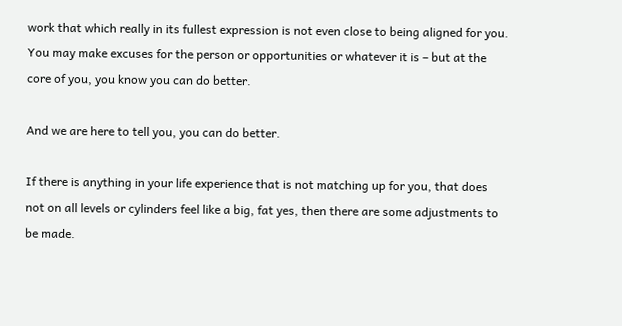work that which really in its fullest expression is not even close to being aligned for you. You may make excuses for the person or opportunities or whatever it is – but at the core of you, you know you can do better.

And we are here to tell you, you can do better.

If there is anything in your life experience that is not matching up for you, that does not on all levels or cylinders feel like a big, fat yes, then there are some adjustments to be made.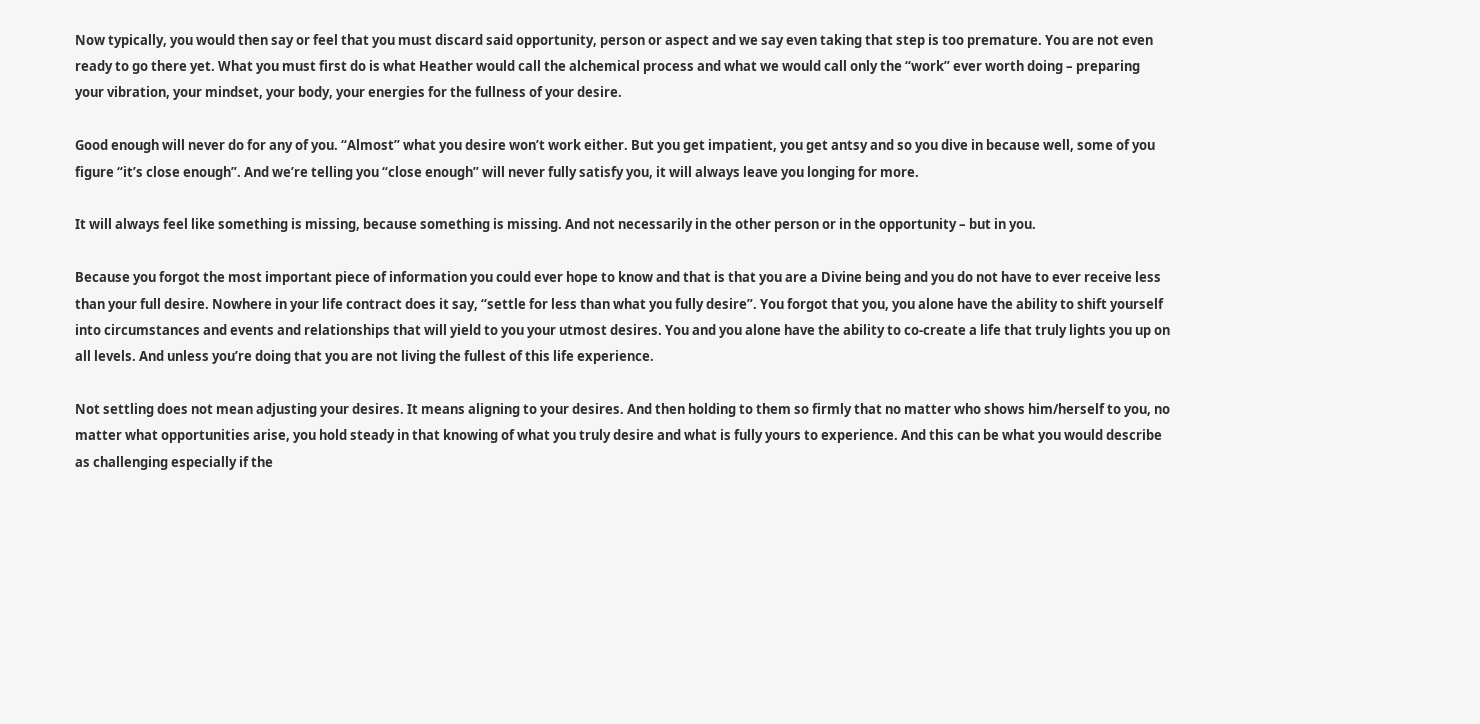Now typically, you would then say or feel that you must discard said opportunity, person or aspect and we say even taking that step is too premature. You are not even ready to go there yet. What you must first do is what Heather would call the alchemical process and what we would call only the “work” ever worth doing – preparing your vibration, your mindset, your body, your energies for the fullness of your desire.

Good enough will never do for any of you. “Almost” what you desire won’t work either. But you get impatient, you get antsy and so you dive in because well, some of you figure “it’s close enough”. And we’re telling you “close enough” will never fully satisfy you, it will always leave you longing for more.

It will always feel like something is missing, because something is missing. And not necessarily in the other person or in the opportunity – but in you.

Because you forgot the most important piece of information you could ever hope to know and that is that you are a Divine being and you do not have to ever receive less than your full desire. Nowhere in your life contract does it say, “settle for less than what you fully desire”. You forgot that you, you alone have the ability to shift yourself into circumstances and events and relationships that will yield to you your utmost desires. You and you alone have the ability to co-create a life that truly lights you up on all levels. And unless you’re doing that you are not living the fullest of this life experience.

Not settling does not mean adjusting your desires. It means aligning to your desires. And then holding to them so firmly that no matter who shows him/herself to you, no matter what opportunities arise, you hold steady in that knowing of what you truly desire and what is fully yours to experience. And this can be what you would describe as challenging especially if the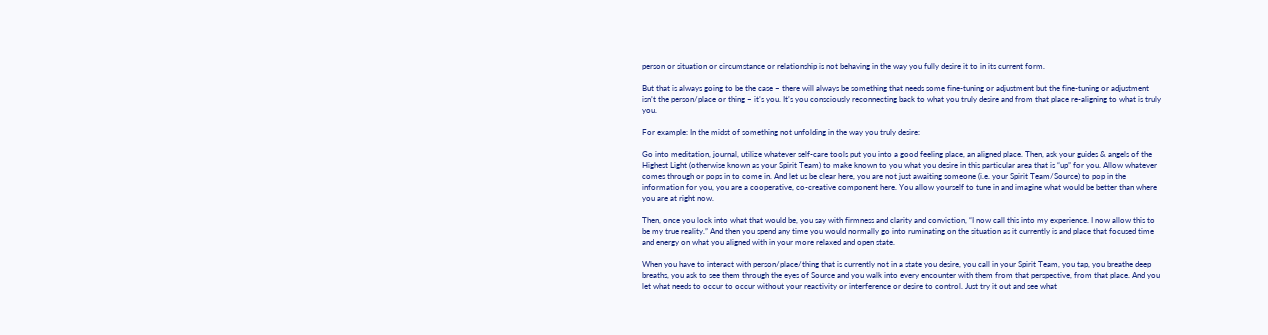person or situation or circumstance or relationship is not behaving in the way you fully desire it to in its current form.

But that is always going to be the case – there will always be something that needs some fine-tuning or adjustment but the fine-tuning or adjustment isn’t the person/place or thing – it’s you. It’s you consciously reconnecting back to what you truly desire and from that place re-aligning to what is truly you.

For example: In the midst of something not unfolding in the way you truly desire:

Go into meditation, journal, utilize whatever self-care tools put you into a good feeling place, an aligned place. Then, ask your guides & angels of the Highest Light (otherwise known as your Spirit Team) to make known to you what you desire in this particular area that is “up” for you. Allow whatever comes through or pops in to come in. And let us be clear here, you are not just awaiting someone (i.e. your Spirit Team/Source) to pop in the information for you, you are a cooperative, co-creative component here. You allow yourself to tune in and imagine what would be better than where you are at right now.

Then, once you lock into what that would be, you say with firmness and clarity and conviction, “I now call this into my experience. I now allow this to be my true reality.” And then you spend any time you would normally go into ruminating on the situation as it currently is and place that focused time and energy on what you aligned with in your more relaxed and open state.

When you have to interact with person/place/thing that is currently not in a state you desire, you call in your Spirit Team, you tap, you breathe deep breaths, you ask to see them through the eyes of Source and you walk into every encounter with them from that perspective, from that place. And you let what needs to occur to occur without your reactivity or interference or desire to control. Just try it out and see what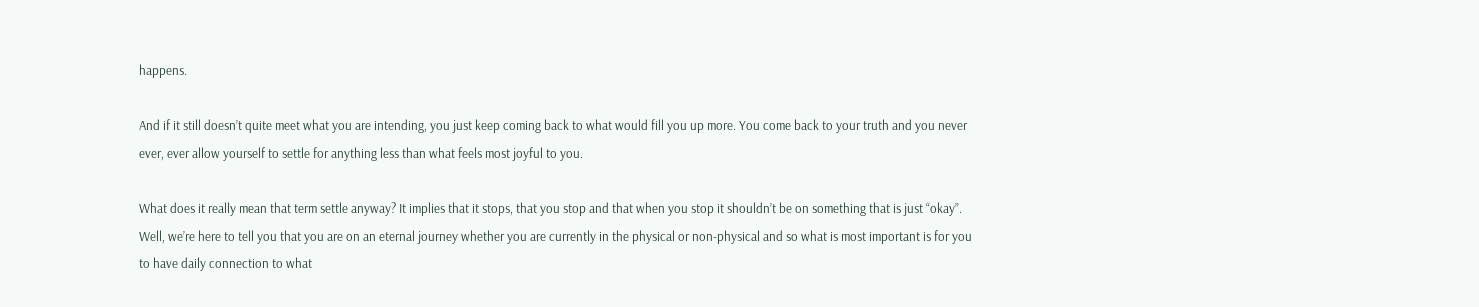happens.

And if it still doesn’t quite meet what you are intending, you just keep coming back to what would fill you up more. You come back to your truth and you never ever, ever allow yourself to settle for anything less than what feels most joyful to you.

What does it really mean that term settle anyway? It implies that it stops, that you stop and that when you stop it shouldn’t be on something that is just “okay”. Well, we’re here to tell you that you are on an eternal journey whether you are currently in the physical or non-physical and so what is most important is for you to have daily connection to what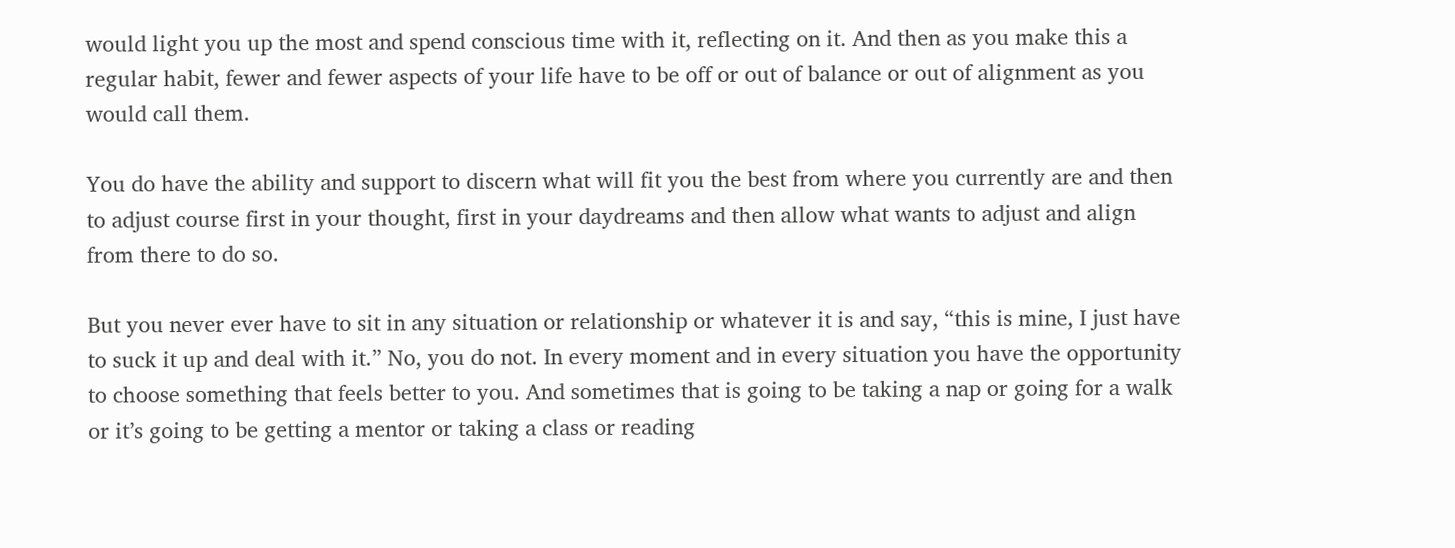would light you up the most and spend conscious time with it, reflecting on it. And then as you make this a regular habit, fewer and fewer aspects of your life have to be off or out of balance or out of alignment as you would call them.

You do have the ability and support to discern what will fit you the best from where you currently are and then to adjust course first in your thought, first in your daydreams and then allow what wants to adjust and align from there to do so.

But you never ever have to sit in any situation or relationship or whatever it is and say, “this is mine, I just have to suck it up and deal with it.” No, you do not. In every moment and in every situation you have the opportunity to choose something that feels better to you. And sometimes that is going to be taking a nap or going for a walk or it’s going to be getting a mentor or taking a class or reading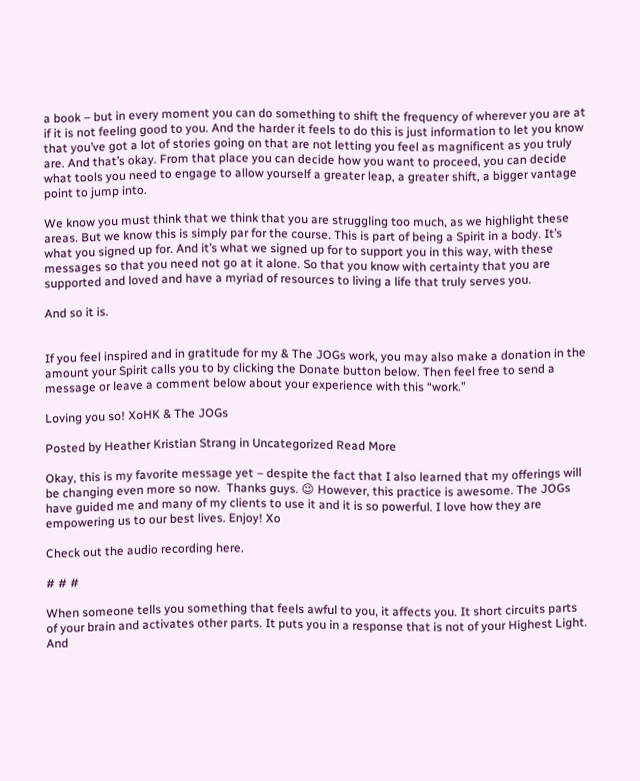a book – but in every moment you can do something to shift the frequency of wherever you are at if it is not feeling good to you. And the harder it feels to do this is just information to let you know that you’ve got a lot of stories going on that are not letting you feel as magnificent as you truly are. And that’s okay. From that place you can decide how you want to proceed, you can decide what tools you need to engage to allow yourself a greater leap, a greater shift, a bigger vantage point to jump into.

We know you must think that we think that you are struggling too much, as we highlight these areas. But we know this is simply par for the course. This is part of being a Spirit in a body. It’s what you signed up for. And it’s what we signed up for to support you in this way, with these messages so that you need not go at it alone. So that you know with certainty that you are supported and loved and have a myriad of resources to living a life that truly serves you.

And so it is.


If you feel inspired and in gratitude for my & The JOGs work, you may also make a donation in the amount your Spirit calls you to by clicking the Donate button below. Then feel free to send a message or leave a comment below about your experience with this “work.”

Loving you so! XoHK & The JOGs

Posted by Heather Kristian Strang in Uncategorized Read More

Okay, this is my favorite message yet – despite the fact that I also learned that my offerings will be changing even more so now.  Thanks guys. 😉 However, this practice is awesome. The JOGs have guided me and many of my clients to use it and it is so powerful. I love how they are empowering us to our best lives. Enjoy! Xo

Check out the audio recording here.

# # #

When someone tells you something that feels awful to you, it affects you. It short circuits parts of your brain and activates other parts. It puts you in a response that is not of your Highest Light. And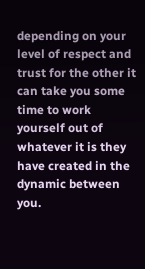depending on your level of respect and trust for the other it can take you some time to work yourself out of whatever it is they have created in the dynamic between you.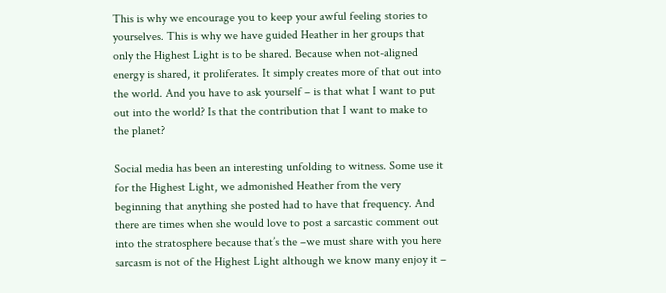This is why we encourage you to keep your awful feeling stories to yourselves. This is why we have guided Heather in her groups that only the Highest Light is to be shared. Because when not-aligned energy is shared, it proliferates. It simply creates more of that out into the world. And you have to ask yourself – is that what I want to put out into the world? Is that the contribution that I want to make to the planet?

Social media has been an interesting unfolding to witness. Some use it for the Highest Light, we admonished Heather from the very beginning that anything she posted had to have that frequency. And there are times when she would love to post a sarcastic comment out into the stratosphere because that’s the –we must share with you here sarcasm is not of the Highest Light although we know many enjoy it –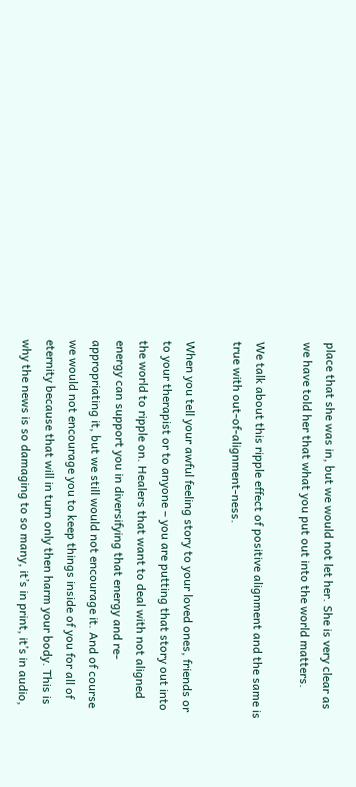place that she was in, but we would not let her. She is very clear as we have told her that what you put out into the world matters.

We talk about this ripple effect of positive alignment and the same is true with out-of-alignment-ness.

When you tell your awful feeling story to your loved ones, friends or to your therapist or to anyone – you are putting that story out into the world to ripple on. Healers that want to deal with not aligned energy can support you in diversifying that energy and re-appropriating it, but we still would not encourage it. And of course we would not encourage you to keep things inside of you for all of eternity because that will in turn only then harm your body. This is why the news is so damaging to so many, it’s in print, it’s in audio,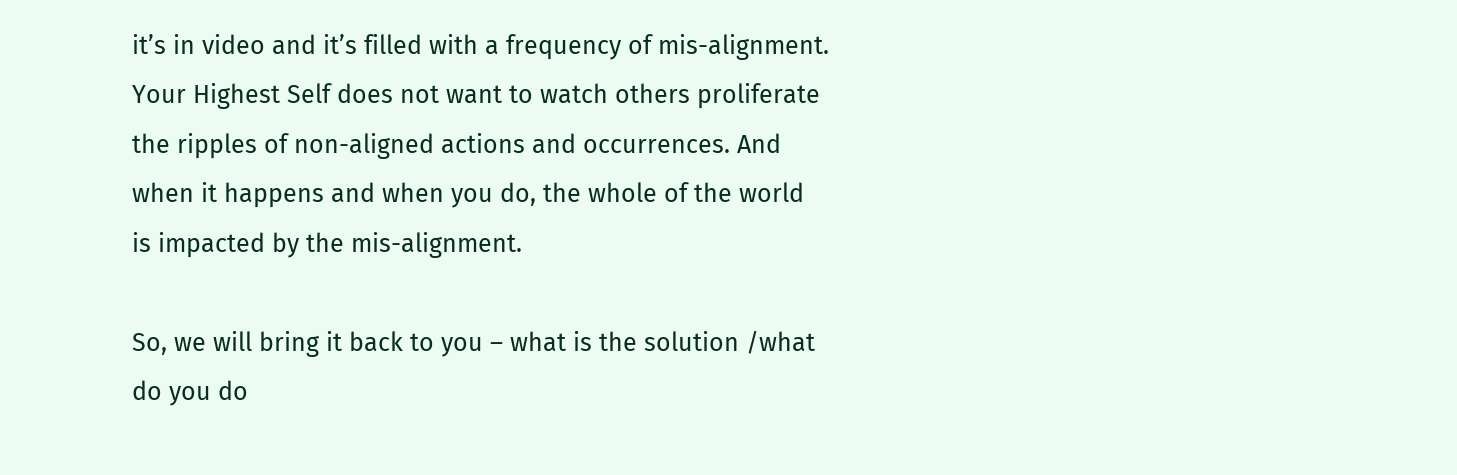it’s in video and it’s filled with a frequency of mis-alignment. Your Highest Self does not want to watch others proliferate the ripples of non-aligned actions and occurrences. And when it happens and when you do, the whole of the world is impacted by the mis-alignment.

So, we will bring it back to you – what is the solution /what do you do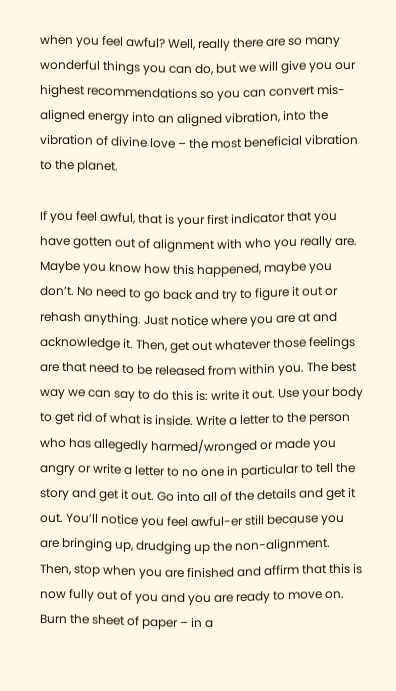when you feel awful? Well, really there are so many wonderful things you can do, but we will give you our highest recommendations so you can convert mis-aligned energy into an aligned vibration, into the vibration of divine love – the most beneficial vibration to the planet.

If you feel awful, that is your first indicator that you have gotten out of alignment with who you really are. Maybe you know how this happened, maybe you don’t. No need to go back and try to figure it out or rehash anything. Just notice where you are at and acknowledge it. Then, get out whatever those feelings are that need to be released from within you. The best way we can say to do this is: write it out. Use your body to get rid of what is inside. Write a letter to the person who has allegedly harmed/wronged or made you angry or write a letter to no one in particular to tell the story and get it out. Go into all of the details and get it out. You’ll notice you feel awful-er still because you are bringing up, drudging up the non-alignment. Then, stop when you are finished and affirm that this is now fully out of you and you are ready to move on. Burn the sheet of paper – in a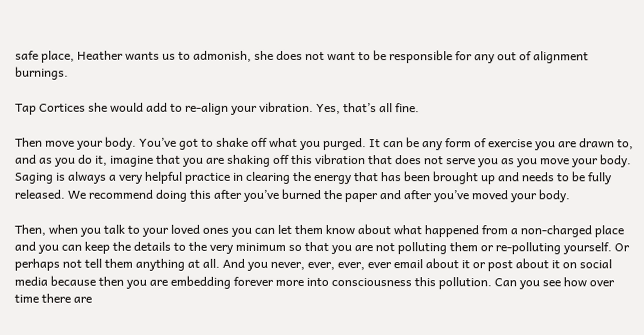safe place, Heather wants us to admonish, she does not want to be responsible for any out of alignment burnings.

Tap Cortices she would add to re-align your vibration. Yes, that’s all fine.

Then move your body. You’ve got to shake off what you purged. It can be any form of exercise you are drawn to, and as you do it, imagine that you are shaking off this vibration that does not serve you as you move your body. Saging is always a very helpful practice in clearing the energy that has been brought up and needs to be fully released. We recommend doing this after you’ve burned the paper and after you’ve moved your body.

Then, when you talk to your loved ones you can let them know about what happened from a non-charged place and you can keep the details to the very minimum so that you are not polluting them or re-polluting yourself. Or perhaps not tell them anything at all. And you never, ever, ever, ever email about it or post about it on social media because then you are embedding forever more into consciousness this pollution. Can you see how over time there are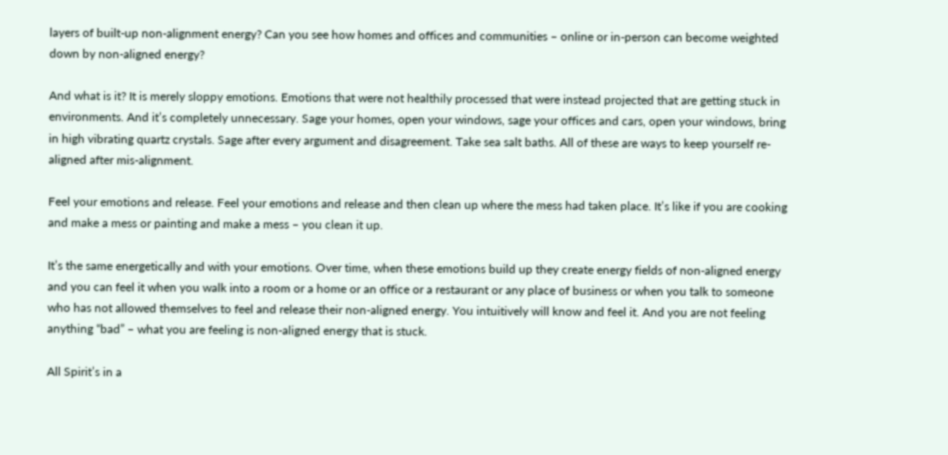layers of built-up non-alignment energy? Can you see how homes and offices and communities – online or in-person can become weighted down by non-aligned energy?

And what is it? It is merely sloppy emotions. Emotions that were not healthily processed that were instead projected that are getting stuck in environments. And it’s completely unnecessary. Sage your homes, open your windows, sage your offices and cars, open your windows, bring in high vibrating quartz crystals. Sage after every argument and disagreement. Take sea salt baths. All of these are ways to keep yourself re-aligned after mis-alignment.

Feel your emotions and release. Feel your emotions and release and then clean up where the mess had taken place. It’s like if you are cooking and make a mess or painting and make a mess – you clean it up.

It’s the same energetically and with your emotions. Over time, when these emotions build up they create energy fields of non-aligned energy and you can feel it when you walk into a room or a home or an office or a restaurant or any place of business or when you talk to someone who has not allowed themselves to feel and release their non-aligned energy. You intuitively will know and feel it. And you are not feeling anything “bad” – what you are feeling is non-aligned energy that is stuck.

All Spirit’s in a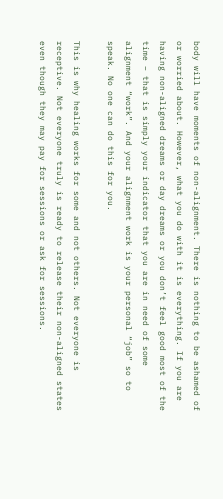body will have moments of non-alignment. There is nothing to be ashamed of or worried about. However, what you do with it is everything. If you are having non-aligned dreams or day dreams or you don’t feel good most of the time – that is simply your indicator that you are in need of some alignment “work”. And your alignment work is your personal “job” so to speak. No one can do this for you.

This is why healing works for some and not others. Not everyone is receptive. Not everyone truly is ready to release their non-aligned states even though they may pay for sessions or ask for sessions.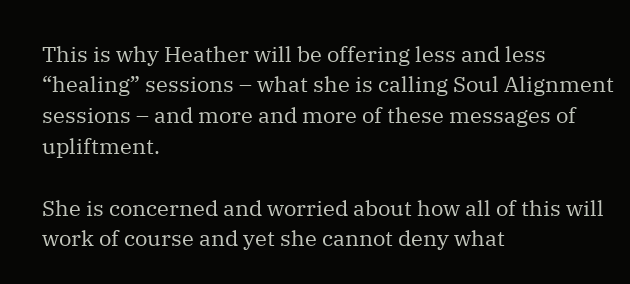This is why Heather will be offering less and less “healing” sessions – what she is calling Soul Alignment sessions – and more and more of these messages of upliftment.

She is concerned and worried about how all of this will work of course and yet she cannot deny what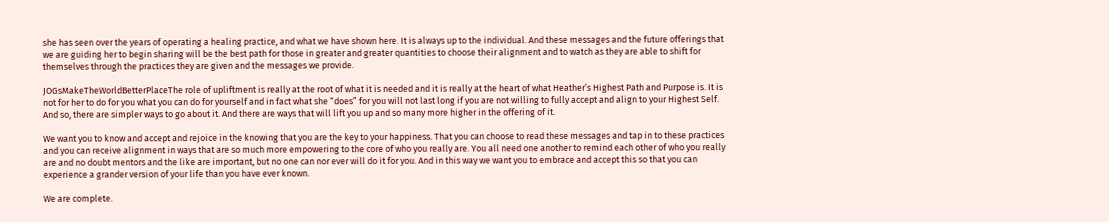she has seen over the years of operating a healing practice, and what we have shown here. It is always up to the individual. And these messages and the future offerings that we are guiding her to begin sharing will be the best path for those in greater and greater quantities to choose their alignment and to watch as they are able to shift for themselves through the practices they are given and the messages we provide.

JOGsMakeTheWorldBetterPlaceThe role of upliftment is really at the root of what it is needed and it is really at the heart of what Heather’s Highest Path and Purpose is. It is not for her to do for you what you can do for yourself and in fact what she “does” for you will not last long if you are not willing to fully accept and align to your Highest Self. And so, there are simpler ways to go about it. And there are ways that will lift you up and so many more higher in the offering of it.

We want you to know and accept and rejoice in the knowing that you are the key to your happiness. That you can choose to read these messages and tap in to these practices and you can receive alignment in ways that are so much more empowering to the core of who you really are. You all need one another to remind each other of who you really are and no doubt mentors and the like are important, but no one can nor ever will do it for you. And in this way we want you to embrace and accept this so that you can experience a grander version of your life than you have ever known.

We are complete.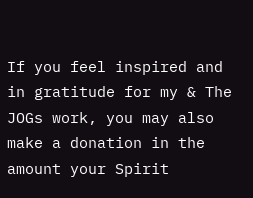If you feel inspired and in gratitude for my & The JOGs work, you may also make a donation in the amount your Spirit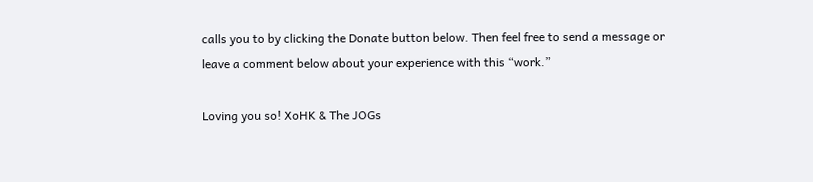calls you to by clicking the Donate button below. Then feel free to send a message or leave a comment below about your experience with this “work.”

Loving you so! XoHK & The JOGs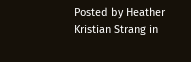Posted by Heather Kristian Strang in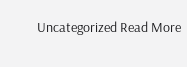Uncategorized Read More